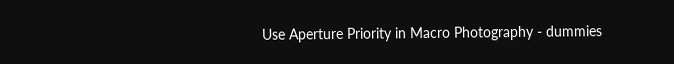Use Aperture Priority in Macro Photography - dummies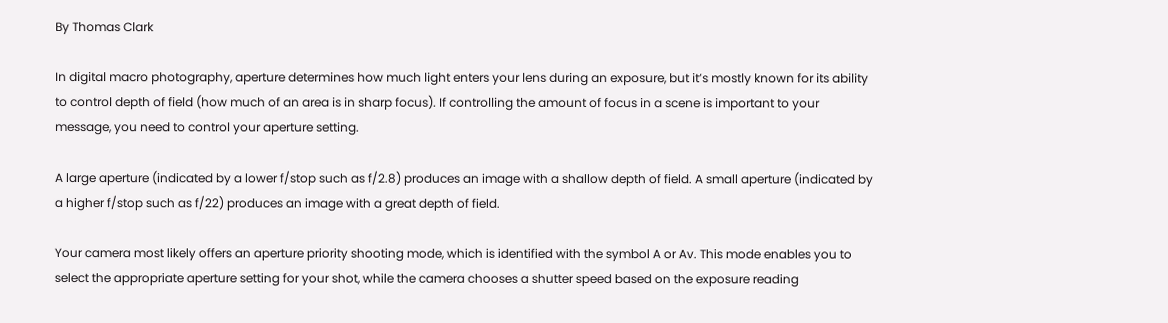By Thomas Clark

In digital macro photography, aperture determines how much light enters your lens during an exposure, but it’s mostly known for its ability to control depth of field (how much of an area is in sharp focus). If controlling the amount of focus in a scene is important to your message, you need to control your aperture setting.

A large aperture (indicated by a lower f/stop such as f/2.8) produces an image with a shallow depth of field. A small aperture (indicated by a higher f/stop such as f/22) produces an image with a great depth of field.

Your camera most likely offers an aperture priority shooting mode, which is identified with the symbol A or Av. This mode enables you to select the appropriate aperture setting for your shot, while the camera chooses a shutter speed based on the exposure reading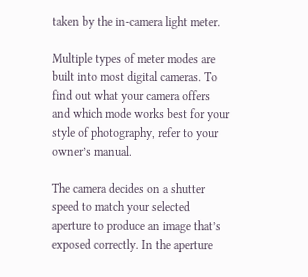taken by the in-camera light meter.

Multiple types of meter modes are built into most digital cameras. To find out what your camera offers and which mode works best for your style of photography, refer to your owner’s manual.

The camera decides on a shutter speed to match your selected aperture to produce an image that’s exposed correctly. In the aperture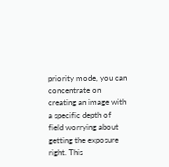priority mode, you can concentrate on creating an image with a specific depth of field worrying about getting the exposure right. This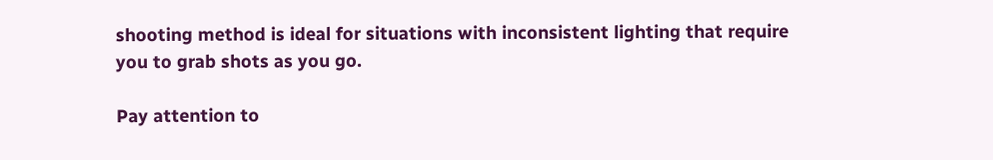shooting method is ideal for situations with inconsistent lighting that require you to grab shots as you go.

Pay attention to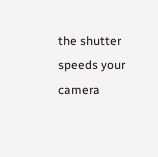the shutter speeds your camera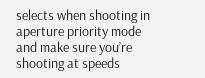selects when shooting in aperture priority mode and make sure you’re shooting at speeds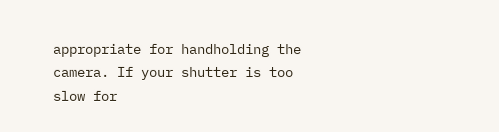appropriate for handholding the camera. If your shutter is too slow for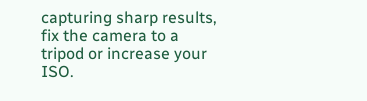capturing sharp results, fix the camera to a tripod or increase your ISO.